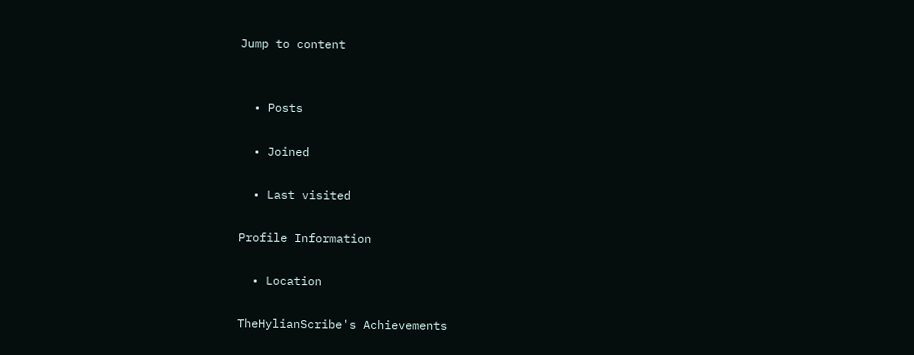Jump to content


  • Posts

  • Joined

  • Last visited

Profile Information

  • Location

TheHylianScribe's Achievements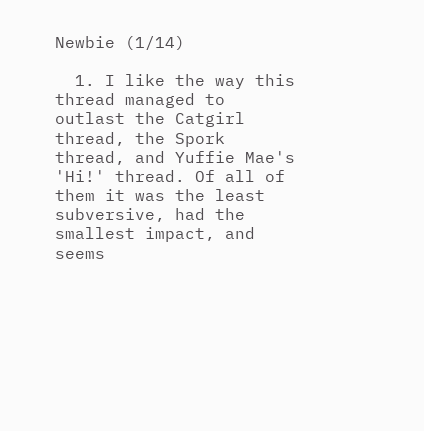Newbie (1/14)

  1. I like the way this thread managed to outlast the Catgirl thread, the Spork thread, and Yuffie Mae's 'Hi!' thread. Of all of them it was the least subversive, had the smallest impact, and seems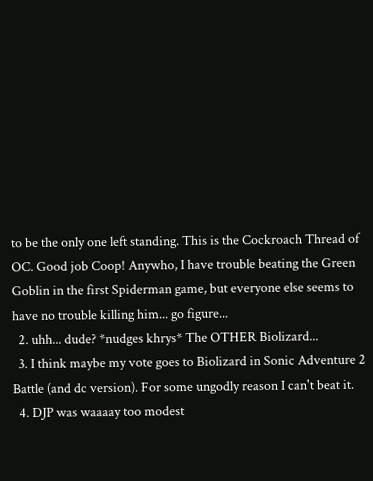to be the only one left standing. This is the Cockroach Thread of OC. Good job Coop! Anywho, I have trouble beating the Green Goblin in the first Spiderman game, but everyone else seems to have no trouble killing him... go figure...
  2. uhh... dude? *nudges khrys* The OTHER Biolizard...
  3. I think maybe my vote goes to Biolizard in Sonic Adventure 2 Battle (and dc version). For some ungodly reason I can't beat it.
  4. DJP was waaaay too modest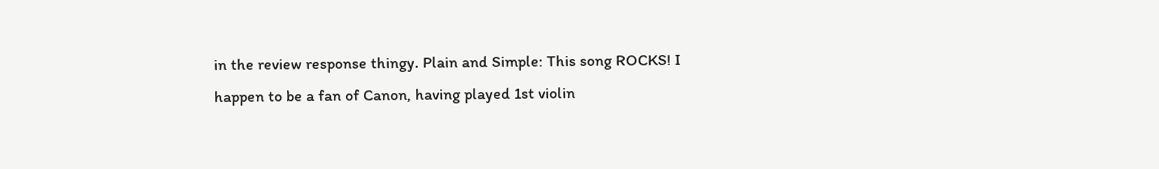in the review response thingy. Plain and Simple: This song ROCKS! I happen to be a fan of Canon, having played 1st violin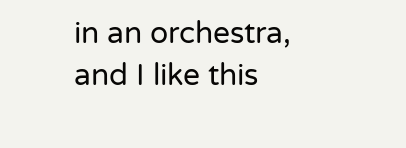in an orchestra, and I like this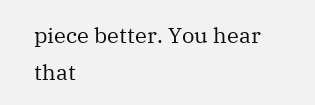piece better. You hear that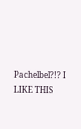Pachelbel?!? I LIKE THIS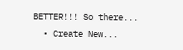BETTER!!! So there...
  • Create New...